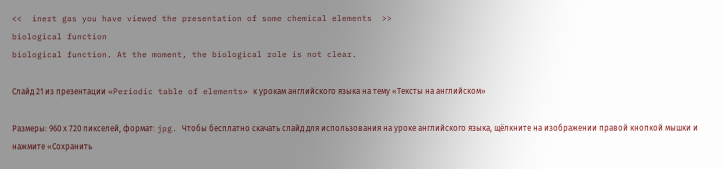<<  inert gas you have viewed the presentation of some chemical elements  >>
biological function
biological function. At the moment, the biological role is not clear.

Слайд 21 из презентации «Periodic table of elements» к урокам английского языка на тему «Тексты на английском»

Размеры: 960 х 720 пикселей, формат: jpg. Чтобы бесплатно скачать слайд для использования на уроке английского языка, щёлкните на изображении правой кнопкой мышки и нажмите «Сохранить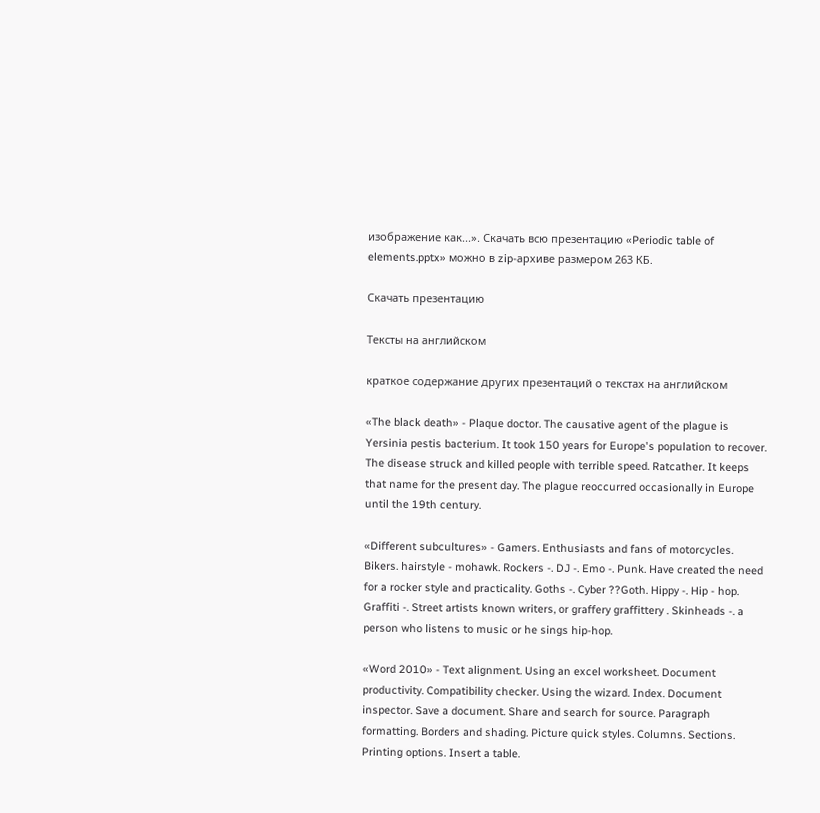изображение как...». Скачать всю презентацию «Periodic table of elements.pptx» можно в zip-архиве размером 263 КБ.

Скачать презентацию

Тексты на английском

краткое содержание других презентаций о текстах на английском

«The black death» - Plaque doctor. The causative agent of the plague is Yersinia pestis bacterium. It took 150 years for Europe's population to recover. The disease struck and killed people with terrible speed. Ratcather. It keeps that name for the present day. The plague reoccurred occasionally in Europe until the 19th century.

«Different subcultures» - Gamers. Enthusiasts and fans of motorcycles. Bikers. hairstyle - mohawk. Rockers -. DJ -. Emo -. Punk. Have created the need for a rocker style and practicality. Goths -. Cyber ??Goth. Hippy -. Hip - hop. Graffiti -. Street artists known writers, or graffery graffittery . Skinheads -. a person who listens to music or he sings hip-hop.

«Word 2010» - Text alignment. Using an excel worksheet. Document productivity. Compatibility checker. Using the wizard. Index. Document inspector. Save a document. Share and search for source. Paragraph formatting. Borders and shading. Picture quick styles. Columns. Sections. Printing options. Insert a table.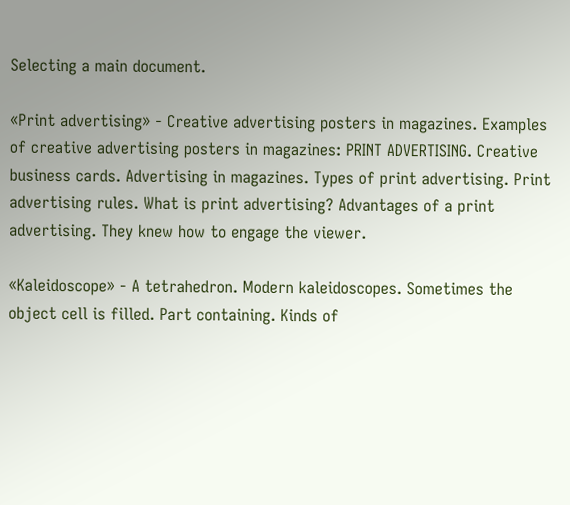Selecting a main document.

«Print advertising» - Creative advertising posters in magazines. Examples of creative advertising posters in magazines: PRINT ADVERTISING. Creative business cards. Advertising in magazines. Types of print advertising. Print advertising rules. What is print advertising? Advantages of a print advertising. They knew how to engage the viewer.

«Kaleidoscope» - A tetrahedron. Modern kaleidoscopes. Sometimes the object cell is filled. Part containing. Kinds of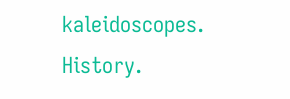kaleidoscopes. History.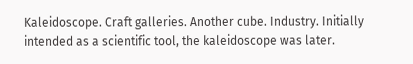Kaleidoscope. Craft galleries. Another cube. Industry. Initially intended as a scientific tool, the kaleidoscope was later.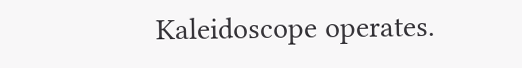Kaleidoscope operates.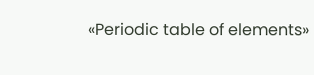«Periodic table of elements»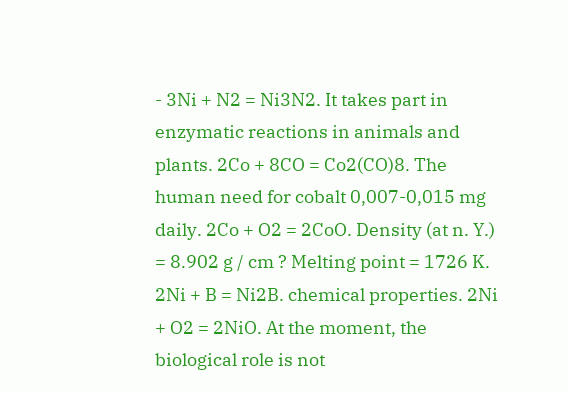- 3Ni + N2 = Ni3N2. It takes part in enzymatic reactions in animals and plants. 2Co + 8CO = Co2(CO)8. The human need for cobalt 0,007-0,015 mg daily. 2Co + O2 = 2CoO. Density (at n. Y.) = 8.902 g / cm ? Melting point = 1726 K. 2Ni + B = Ni2B. chemical properties. 2Ni + O2 = 2NiO. At the moment, the biological role is not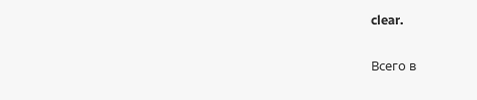clear.

Всего в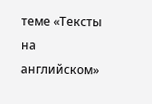теме «Тексты на английском»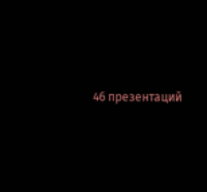46 презентаций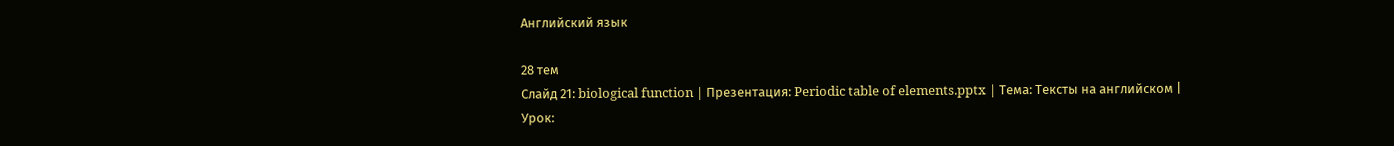Английский язык

28 тем
Слайд 21: biological function | Презентация: Periodic table of elements.pptx | Тема: Тексты на английском | Урок: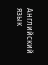Английский язык